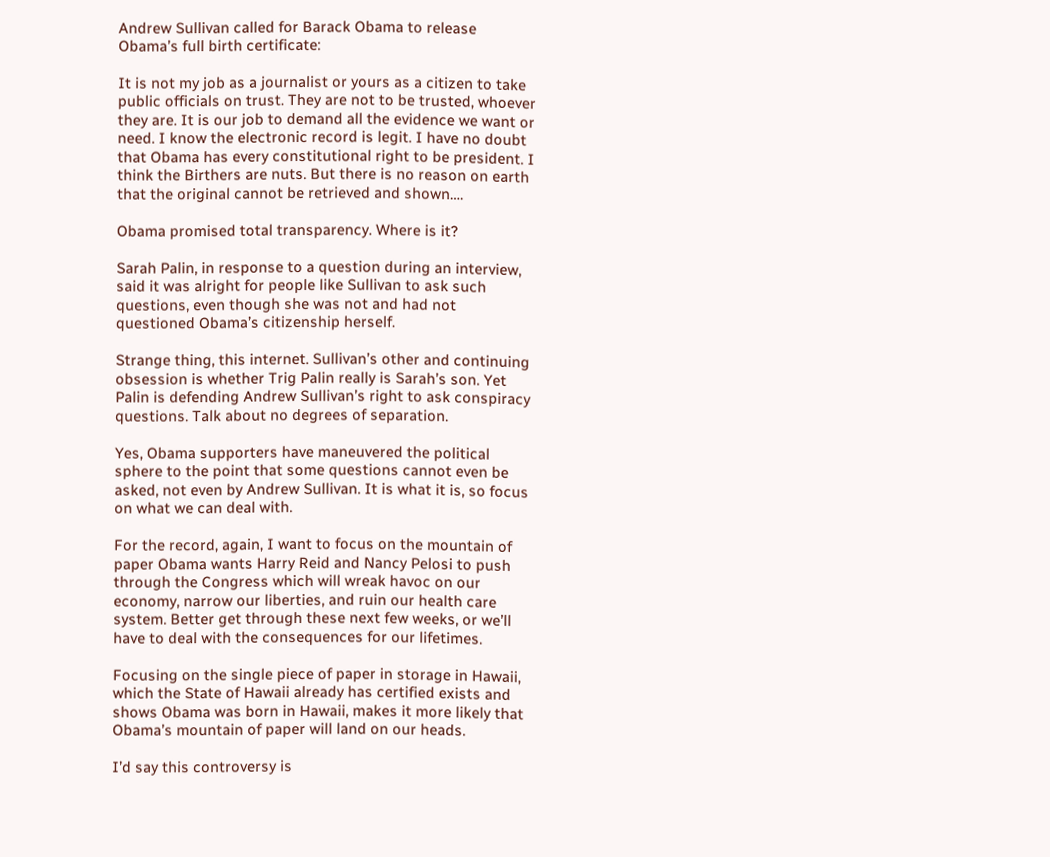Andrew Sullivan called for Barack Obama to release Obama’s full birth certificate:

It is not my job as a journalist or yours as a citizen to take public officials on trust. They are not to be trusted, whoever they are. It is our job to demand all the evidence we want or need. I know the electronic record is legit. I have no doubt that Obama has every constitutional right to be president. I think the Birthers are nuts. But there is no reason on earth that the original cannot be retrieved and shown….

Obama promised total transparency. Where is it?

Sarah Palin, in response to a question during an interview, said it was alright for people like Sullivan to ask such questions, even though she was not and had not questioned Obama’s citizenship herself.

Strange thing, this internet. Sullivan’s other and continuing obsession is whether Trig Palin really is Sarah’s son. Yet Palin is defending Andrew Sullivan’s right to ask conspiracy questions. Talk about no degrees of separation.

Yes, Obama supporters have maneuvered the political sphere to the point that some questions cannot even be asked, not even by Andrew Sullivan. It is what it is, so focus on what we can deal with.

For the record, again, I want to focus on the mountain of paper Obama wants Harry Reid and Nancy Pelosi to push through the Congress which will wreak havoc on our economy, narrow our liberties, and ruin our health care system. Better get through these next few weeks, or we’ll have to deal with the consequences for our lifetimes.

Focusing on the single piece of paper in storage in Hawaii, which the State of Hawaii already has certified exists and shows Obama was born in Hawaii, makes it more likely that Obama’s mountain of paper will land on our heads.

I’d say this controversy is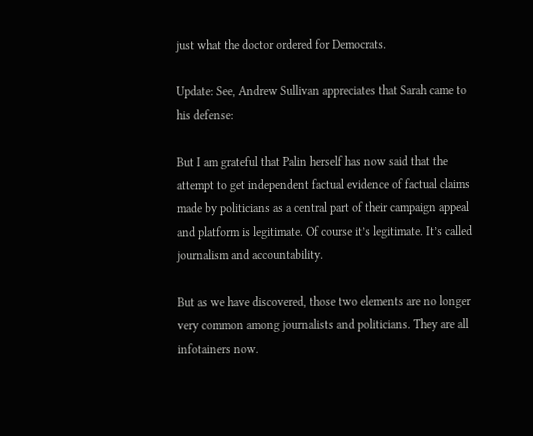just what the doctor ordered for Democrats.

Update: See, Andrew Sullivan appreciates that Sarah came to his defense:

But I am grateful that Palin herself has now said that the attempt to get independent factual evidence of factual claims made by politicians as a central part of their campaign appeal and platform is legitimate. Of course it’s legitimate. It’s called journalism and accountability.

But as we have discovered, those two elements are no longer very common among journalists and politicians. They are all infotainers now.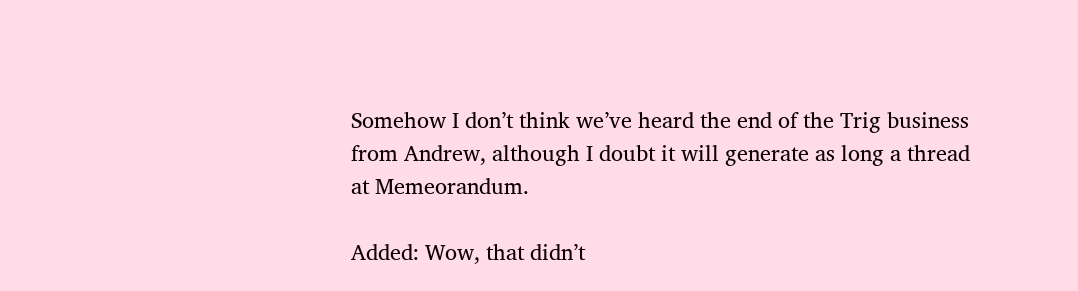Somehow I don’t think we’ve heard the end of the Trig business from Andrew, although I doubt it will generate as long a thread at Memeorandum.

Added: Wow, that didn’t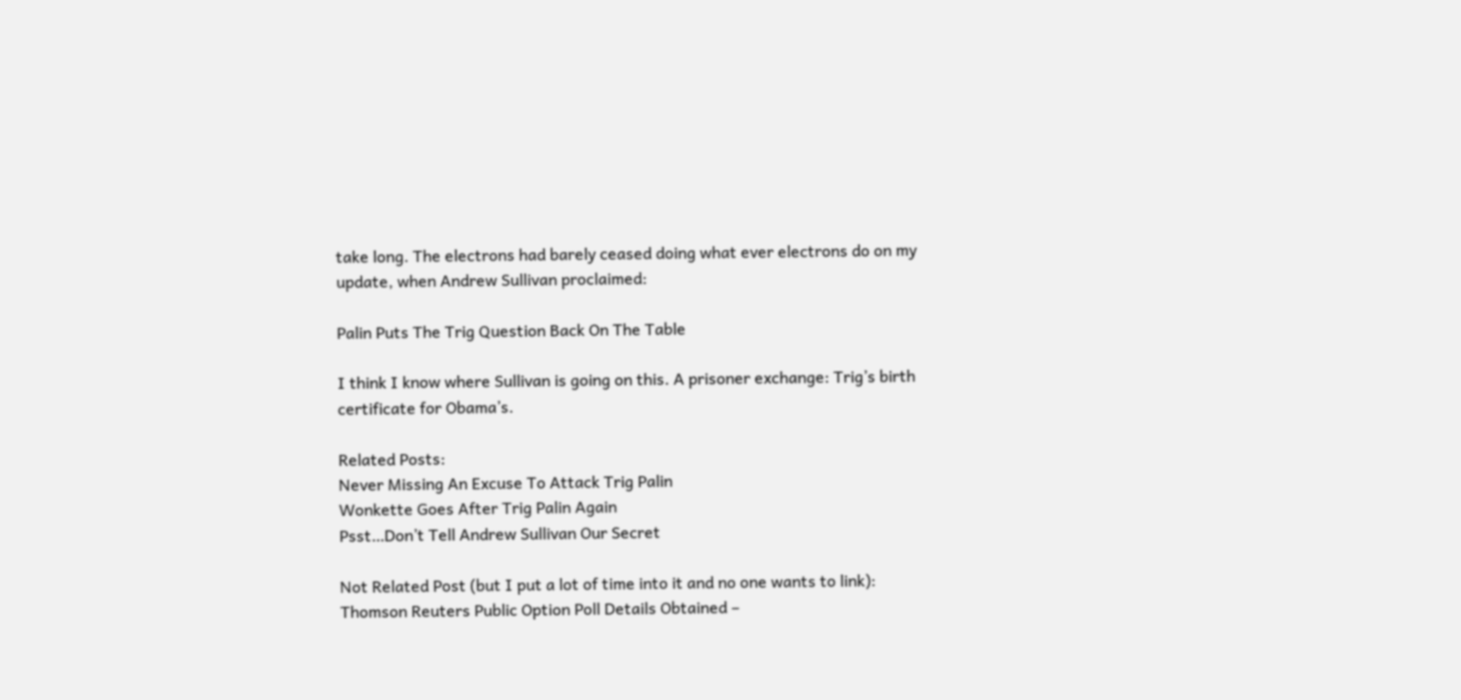take long. The electrons had barely ceased doing what ever electrons do on my update, when Andrew Sullivan proclaimed:

Palin Puts The Trig Question Back On The Table

I think I know where Sullivan is going on this. A prisoner exchange: Trig’s birth certificate for Obama’s.

Related Posts:
Never Missing An Excuse To Attack Trig Palin
Wonkette Goes After Trig Palin Again
Psst…Don’t Tell Andrew Sullivan Our Secret

Not Related Post (but I put a lot of time into it and no one wants to link):
Thomson Reuters Public Option Poll Details Obtained –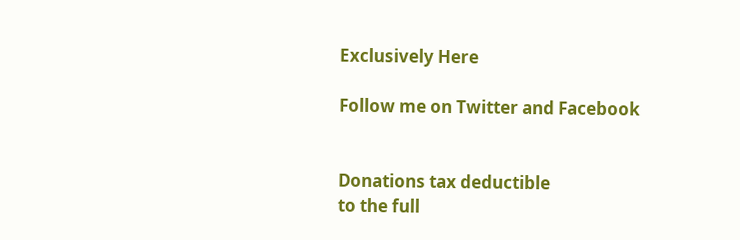Exclusively Here

Follow me on Twitter and Facebook


Donations tax deductible
to the full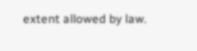extent allowed by law.